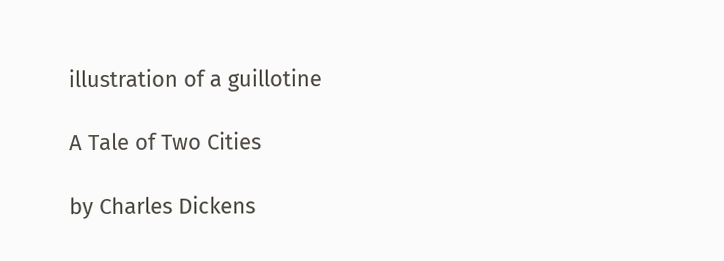illustration of a guillotine

A Tale of Two Cities

by Charles Dickens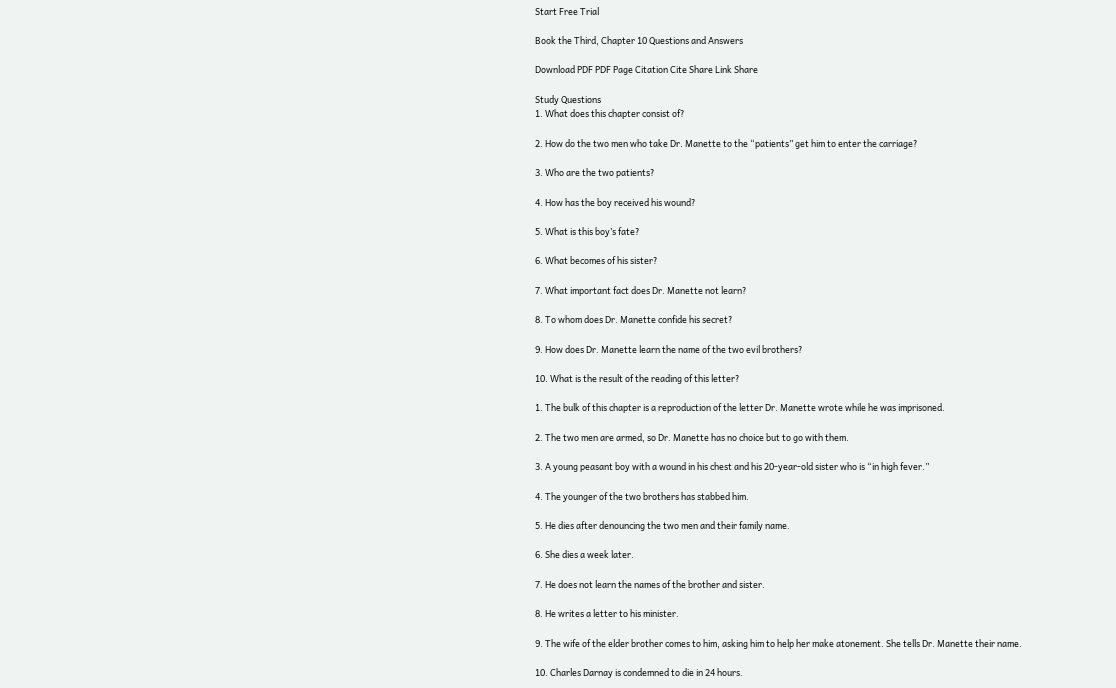Start Free Trial

Book the Third, Chapter 10 Questions and Answers

Download PDF PDF Page Citation Cite Share Link Share

Study Questions
1. What does this chapter consist of?

2. How do the two men who take Dr. Manette to the “patients” get him to enter the carriage?

3. Who are the two patients?

4. How has the boy received his wound?

5. What is this boy’s fate?

6. What becomes of his sister?

7. What important fact does Dr. Manette not learn?

8. To whom does Dr. Manette confide his secret?

9. How does Dr. Manette learn the name of the two evil brothers?

10. What is the result of the reading of this letter?

1. The bulk of this chapter is a reproduction of the letter Dr. Manette wrote while he was imprisoned.

2. The two men are armed, so Dr. Manette has no choice but to go with them.

3. A young peasant boy with a wound in his chest and his 20-year-old sister who is “in high fever.”

4. The younger of the two brothers has stabbed him.

5. He dies after denouncing the two men and their family name.

6. She dies a week later.

7. He does not learn the names of the brother and sister.

8. He writes a letter to his minister.

9. The wife of the elder brother comes to him, asking him to help her make atonement. She tells Dr. Manette their name.

10. Charles Darnay is condemned to die in 24 hours.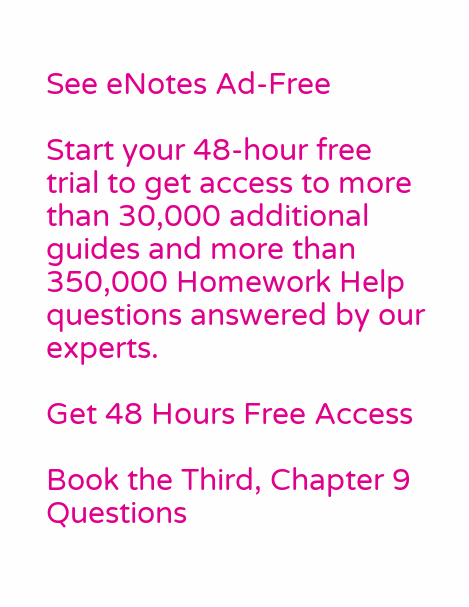See eNotes Ad-Free

Start your 48-hour free trial to get access to more than 30,000 additional guides and more than 350,000 Homework Help questions answered by our experts.

Get 48 Hours Free Access

Book the Third, Chapter 9 Questions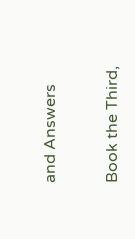and Answers


Book the Third,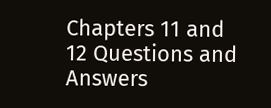Chapters 11 and 12 Questions and Answers